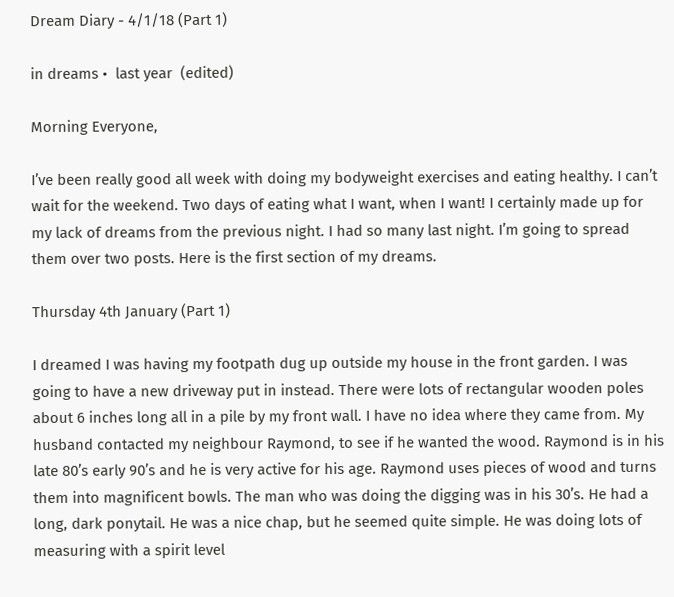Dream Diary - 4/1/18 (Part 1)

in dreams •  last year  (edited)

Morning Everyone,

I’ve been really good all week with doing my bodyweight exercises and eating healthy. I can’t wait for the weekend. Two days of eating what I want, when I want! I certainly made up for my lack of dreams from the previous night. I had so many last night. I’m going to spread them over two posts. Here is the first section of my dreams.

Thursday 4th January (Part 1)

I dreamed I was having my footpath dug up outside my house in the front garden. I was going to have a new driveway put in instead. There were lots of rectangular wooden poles about 6 inches long all in a pile by my front wall. I have no idea where they came from. My husband contacted my neighbour Raymond, to see if he wanted the wood. Raymond is in his late 80’s early 90’s and he is very active for his age. Raymond uses pieces of wood and turns them into magnificent bowls. The man who was doing the digging was in his 30’s. He had a long, dark ponytail. He was a nice chap, but he seemed quite simple. He was doing lots of measuring with a spirit level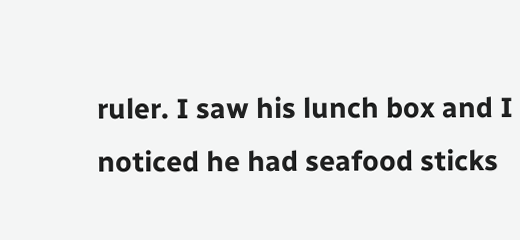ruler. I saw his lunch box and I noticed he had seafood sticks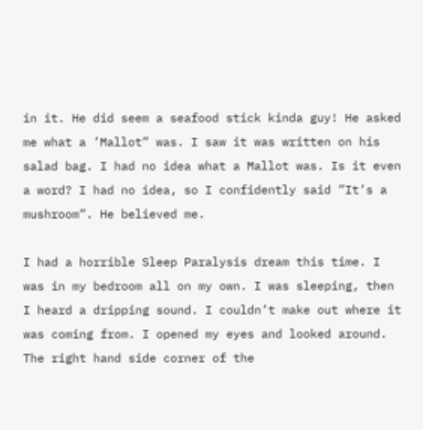in it. He did seem a seafood stick kinda guy! He asked me what a ’Mallot” was. I saw it was written on his salad bag. I had no idea what a Mallot was. Is it even a word? I had no idea, so I confidently said ”It’s a mushroom”. He believed me.

I had a horrible Sleep Paralysis dream this time. I was in my bedroom all on my own. I was sleeping, then I heard a dripping sound. I couldn’t make out where it was coming from. I opened my eyes and looked around. The right hand side corner of the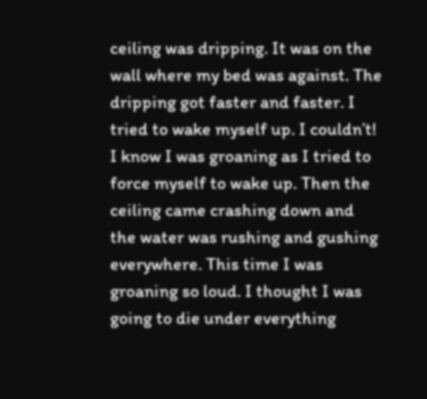ceiling was dripping. It was on the wall where my bed was against. The dripping got faster and faster. I tried to wake myself up. I couldn’t! I know I was groaning as I tried to force myself to wake up. Then the ceiling came crashing down and the water was rushing and gushing everywhere. This time I was groaning so loud. I thought I was going to die under everything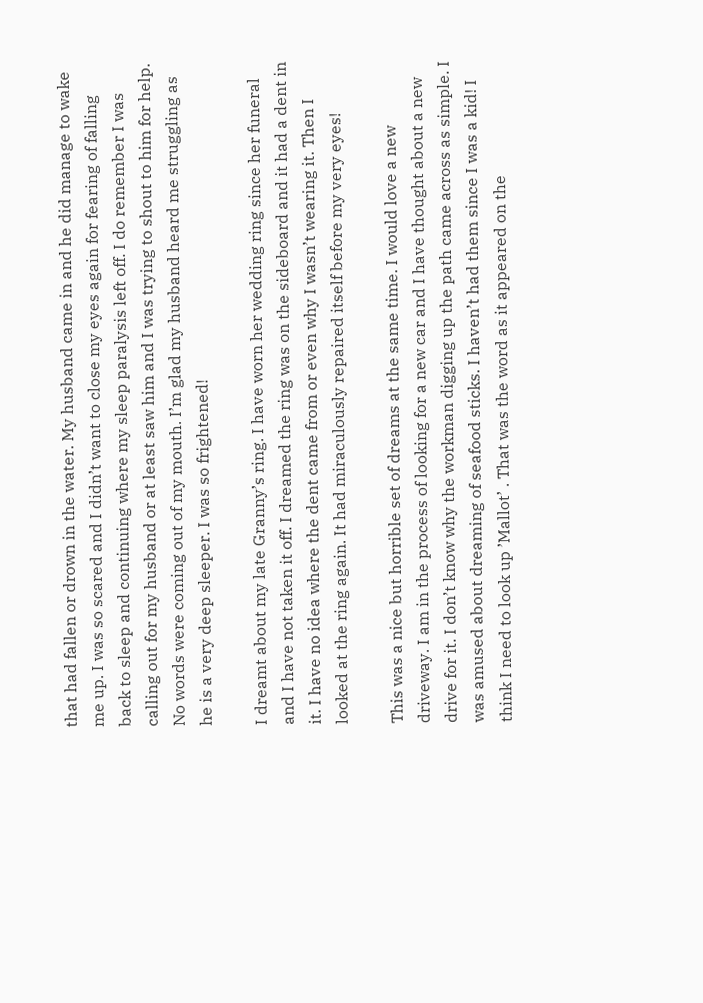that had fallen or drown in the water. My husband came in and he did manage to wake me up. I was so scared and I didn’t want to close my eyes again for fearing of falling back to sleep and continuing where my sleep paralysis left off. I do remember I was calling out for my husband or at least saw him and I was trying to shout to him for help. No words were coming out of my mouth. I’m glad my husband heard me struggling as he is a very deep sleeper. I was so frightened!

I dreamt about my late Granny’s ring. I have worn her wedding ring since her funeral and I have not taken it off. I dreamed the ring was on the sideboard and it had a dent in it. I have no idea where the dent came from or even why I wasn’t wearing it. Then I looked at the ring again. It had miraculously repaired itself before my very eyes!

This was a nice but horrible set of dreams at the same time. I would love a new driveway. I am in the process of looking for a new car and I have thought about a new drive for it. I don’t know why the workman digging up the path came across as simple. I was amused about dreaming of seafood sticks. I haven’t had them since I was a kid! I think I need to look up ’Mallot’ . That was the word as it appeared on the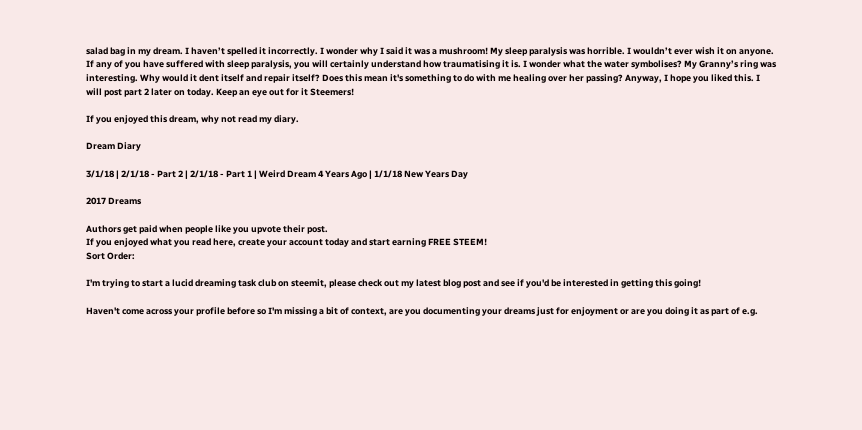salad bag in my dream. I haven’t spelled it incorrectly. I wonder why I said it was a mushroom! My sleep paralysis was horrible. I wouldn’t ever wish it on anyone. If any of you have suffered with sleep paralysis, you will certainly understand how traumatising it is. I wonder what the water symbolises? My Granny’s ring was interesting. Why would it dent itself and repair itself? Does this mean it's something to do with me healing over her passing? Anyway, I hope you liked this. I will post part 2 later on today. Keep an eye out for it Steemers!

If you enjoyed this dream, why not read my diary.

Dream Diary

3/1/18 | 2/1/18 - Part 2 | 2/1/18 - Part 1 | Weird Dream 4 Years Ago | 1/1/18 New Years Day

2017 Dreams

Authors get paid when people like you upvote their post.
If you enjoyed what you read here, create your account today and start earning FREE STEEM!
Sort Order:

I'm trying to start a lucid dreaming task club on steemit, please check out my latest blog post and see if you'd be interested in getting this going!

Haven't come across your profile before so I'm missing a bit of context, are you documenting your dreams just for enjoyment or are you doing it as part of e.g.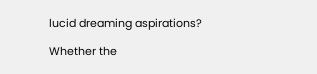lucid dreaming aspirations?

Whether the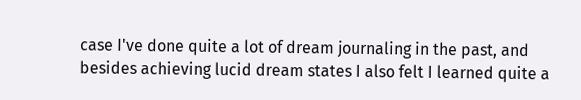case I've done quite a lot of dream journaling in the past, and besides achieving lucid dream states I also felt I learned quite a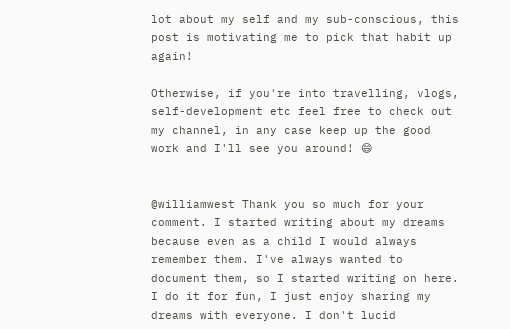lot about my self and my sub-conscious, this post is motivating me to pick that habit up again!

Otherwise, if you're into travelling, vlogs, self-development etc feel free to check out my channel, in any case keep up the good work and I'll see you around! 😄


@williamwest Thank you so much for your comment. I started writing about my dreams because even as a child I would always remember them. I've always wanted to document them, so I started writing on here. I do it for fun, I just enjoy sharing my dreams with everyone. I don't lucid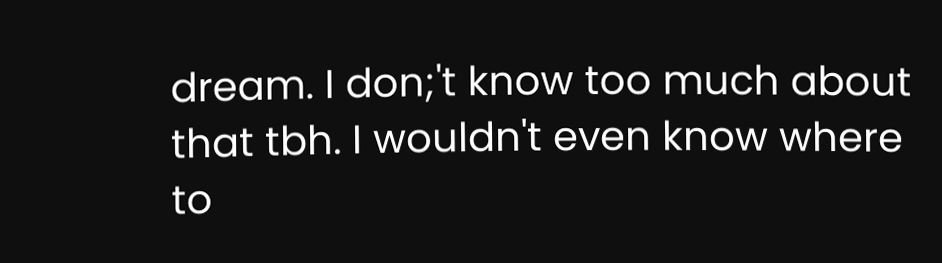dream. I don;'t know too much about that tbh. I wouldn't even know where to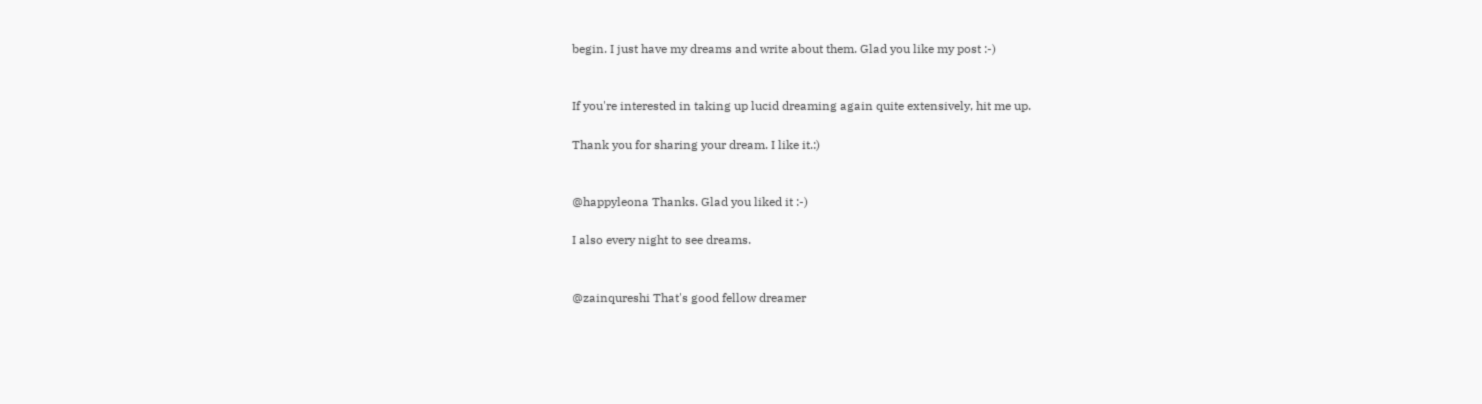begin. I just have my dreams and write about them. Glad you like my post :-)


If you're interested in taking up lucid dreaming again quite extensively, hit me up.

Thank you for sharing your dream. I like it.:)


@happyleona Thanks. Glad you liked it :-)

I also every night to see dreams.


@zainqureshi That's good fellow dreamer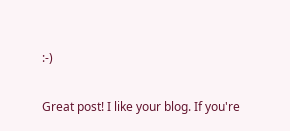:-)

Great post! I like your blog. If you're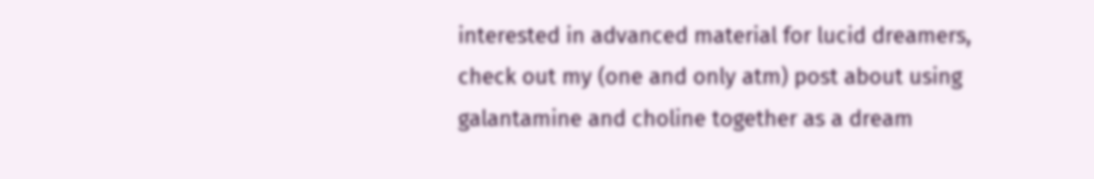interested in advanced material for lucid dreamers, check out my (one and only atm) post about using galantamine and choline together as a dream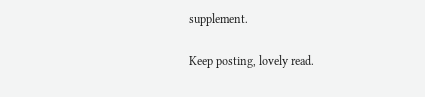supplement.

Keep posting, lovely read.